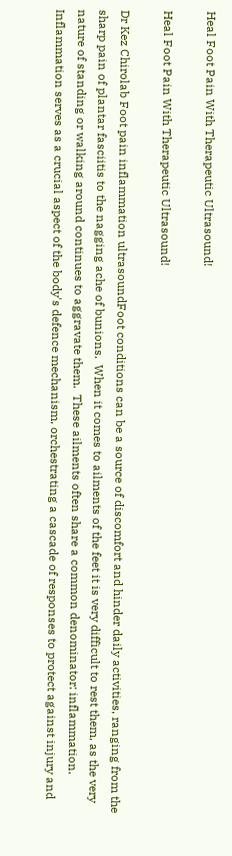Heal Foot Pain With Therapeutic Ultrasound!

Heal Foot Pain With Therapeutic Ultrasound!

Dr Kez Chirolab Foot pain inflammation ultrasoundFoot conditions can be a source of discomfort and hinder daily activities, ranging from the sharp pain of plantar fasciitis to the nagging ache of bunions.  When it comes to ailments of the feet it is very difficult to rest them, as the very nature of standing or walking around continues to aggravate them.  These ailments often share a common denominator: inflammation. Inflammation serves as a crucial aspect of the body's defence mechanism, orchestrating a cascade of responses to protect against injury and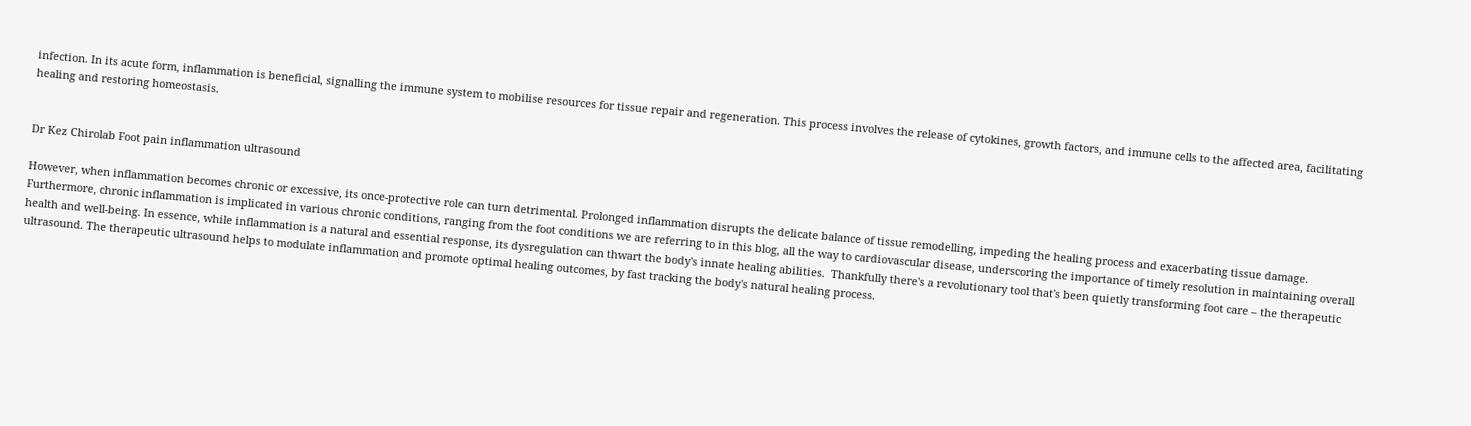infection. In its acute form, inflammation is beneficial, signalling the immune system to mobilise resources for tissue repair and regeneration. This process involves the release of cytokines, growth factors, and immune cells to the affected area, facilitating healing and restoring homeostasis.


Dr Kez Chirolab Foot pain inflammation ultrasound

However, when inflammation becomes chronic or excessive, its once-protective role can turn detrimental. Prolonged inflammation disrupts the delicate balance of tissue remodelling, impeding the healing process and exacerbating tissue damage. Furthermore, chronic inflammation is implicated in various chronic conditions, ranging from the foot conditions we are referring to in this blog, all the way to cardiovascular disease, underscoring the importance of timely resolution in maintaining overall health and well-being. In essence, while inflammation is a natural and essential response, its dysregulation can thwart the body's innate healing abilities.  Thankfully there's a revolutionary tool that's been quietly transforming foot care – the therapeutic ultrasound. The therapeutic ultrasound helps to modulate inflammation and promote optimal healing outcomes, by fast tracking the body's natural healing process.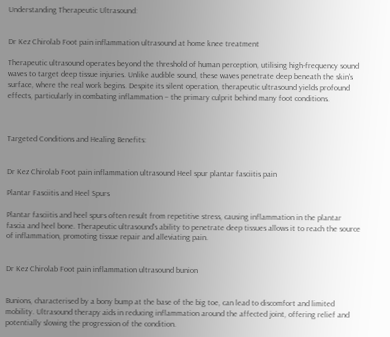Understanding Therapeutic Ultrasound:


Dr Kez Chirolab Foot pain inflammation ultrasound at home knee treatment

Therapeutic ultrasound operates beyond the threshold of human perception, utilising high-frequency sound waves to target deep tissue injuries. Unlike audible sound, these waves penetrate deep beneath the skin's surface, where the real work begins. Despite its silent operation, therapeutic ultrasound yields profound effects, particularly in combating inflammation – the primary culprit behind many foot conditions.



Targeted Conditions and Healing Benefits:


Dr Kez Chirolab Foot pain inflammation ultrasound Heel spur plantar fasciitis pain

Plantar Fasciitis and Heel Spurs

Plantar fasciitis and heel spurs often result from repetitive stress, causing inflammation in the plantar fascia and heel bone. Therapeutic ultrasound's ability to penetrate deep tissues allows it to reach the source of inflammation, promoting tissue repair and alleviating pain.


Dr Kez Chirolab Foot pain inflammation ultrasound bunion


Bunions, characterised by a bony bump at the base of the big toe, can lead to discomfort and limited mobility. Ultrasound therapy aids in reducing inflammation around the affected joint, offering relief and potentially slowing the progression of the condition.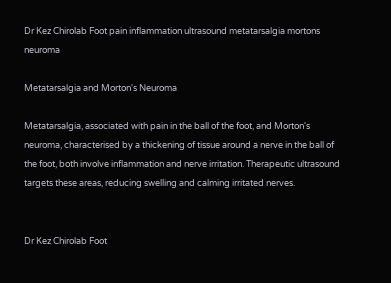Dr Kez Chirolab Foot pain inflammation ultrasound metatarsalgia mortons neuroma

Metatarsalgia and Morton's Neuroma

Metatarsalgia, associated with pain in the ball of the foot, and Morton's neuroma, characterised by a thickening of tissue around a nerve in the ball of the foot, both involve inflammation and nerve irritation. Therapeutic ultrasound targets these areas, reducing swelling and calming irritated nerves.


Dr Kez Chirolab Foot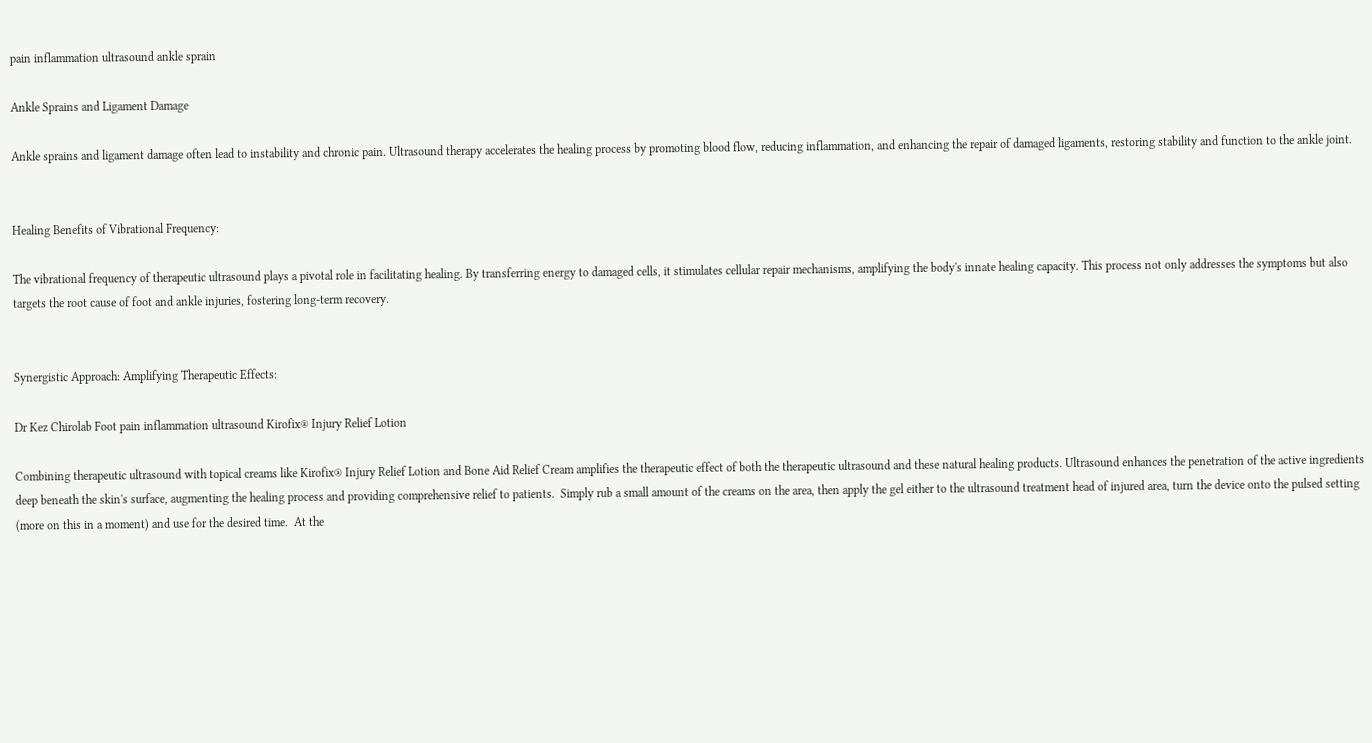pain inflammation ultrasound ankle sprain

Ankle Sprains and Ligament Damage

Ankle sprains and ligament damage often lead to instability and chronic pain. Ultrasound therapy accelerates the healing process by promoting blood flow, reducing inflammation, and enhancing the repair of damaged ligaments, restoring stability and function to the ankle joint.


Healing Benefits of Vibrational Frequency:

The vibrational frequency of therapeutic ultrasound plays a pivotal role in facilitating healing. By transferring energy to damaged cells, it stimulates cellular repair mechanisms, amplifying the body's innate healing capacity. This process not only addresses the symptoms but also targets the root cause of foot and ankle injuries, fostering long-term recovery.


Synergistic Approach: Amplifying Therapeutic Effects:

Dr Kez Chirolab Foot pain inflammation ultrasound Kirofix® Injury Relief Lotion

Combining therapeutic ultrasound with topical creams like Kirofix® Injury Relief Lotion and Bone Aid Relief Cream amplifies the therapeutic effect of both the therapeutic ultrasound and these natural healing products. Ultrasound enhances the penetration of the active ingredients deep beneath the skin's surface, augmenting the healing process and providing comprehensive relief to patients.  Simply rub a small amount of the creams on the area, then apply the gel either to the ultrasound treatment head of injured area, turn the device onto the pulsed setting (more on this in a moment) and use for the desired time.  At the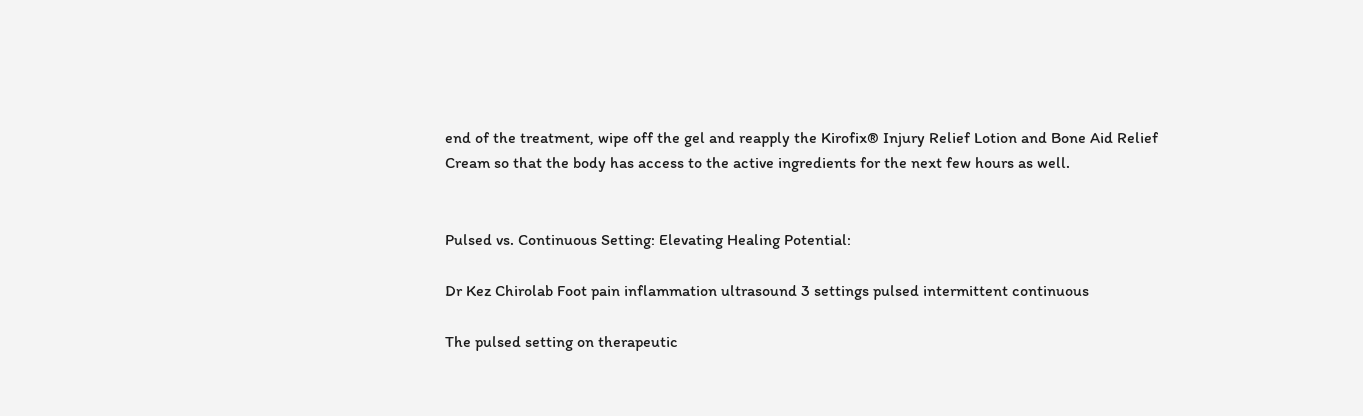end of the treatment, wipe off the gel and reapply the Kirofix® Injury Relief Lotion and Bone Aid Relief Cream so that the body has access to the active ingredients for the next few hours as well.


Pulsed vs. Continuous Setting: Elevating Healing Potential:

Dr Kez Chirolab Foot pain inflammation ultrasound 3 settings pulsed intermittent continuous

The pulsed setting on therapeutic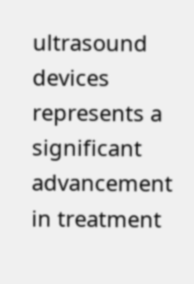ultrasound devices represents a significant advancement in treatment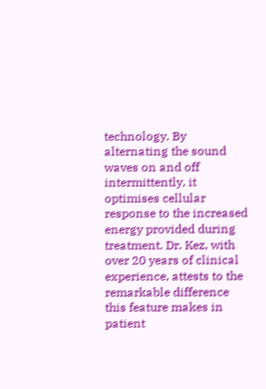technology. By alternating the sound waves on and off intermittently, it optimises cellular response to the increased energy provided during treatment. Dr. Kez, with over 20 years of clinical experience, attests to the remarkable difference this feature makes in patient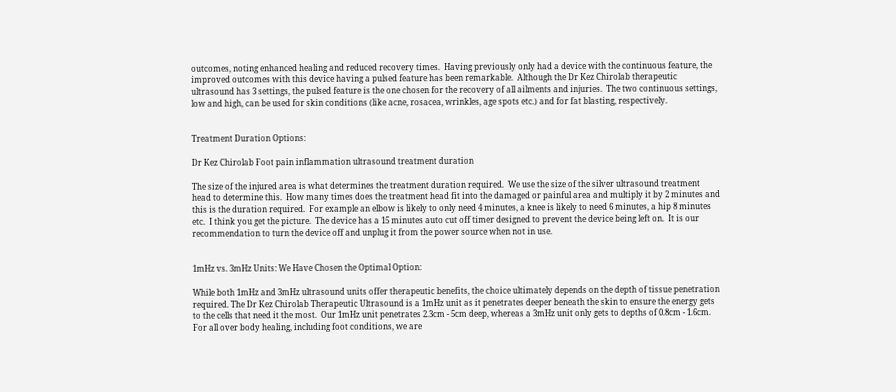outcomes, noting enhanced healing and reduced recovery times.  Having previously only had a device with the continuous feature, the improved outcomes with this device having a pulsed feature has been remarkable.  Although the Dr Kez Chirolab therapeutic ultrasound has 3 settings, the pulsed feature is the one chosen for the recovery of all ailments and injuries.  The two continuous settings, low and high, can be used for skin conditions (like acne, rosacea, wrinkles, age spots etc.) and for fat blasting, respectively.


Treatment Duration Options:

Dr Kez Chirolab Foot pain inflammation ultrasound treatment duration

The size of the injured area is what determines the treatment duration required.  We use the size of the silver ultrasound treatment head to determine this.  How many times does the treatment head fit into the damaged or painful area and multiply it by 2 minutes and this is the duration required.  For example an elbow is likely to only need 4 minutes, a knee is likely to need 6 minutes, a hip 8 minutes etc.  I think you get the picture.  The device has a 15 minutes auto cut off timer designed to prevent the device being left on.  It is our recommendation to turn the device off and unplug it from the power source when not in use.


1mHz vs. 3mHz Units: We Have Chosen the Optimal Option:

While both 1mHz and 3mHz ultrasound units offer therapeutic benefits, the choice ultimately depends on the depth of tissue penetration required. The Dr Kez Chirolab Therapeutic Ultrasound is a 1mHz unit as it penetrates deeper beneath the skin to ensure the energy gets to the cells that need it the most.  Our 1mHz unit penetrates 2.3cm - 5cm deep, whereas a 3mHz unit only gets to depths of 0.8cm - 1.6cm. For all over body healing, including foot conditions, we are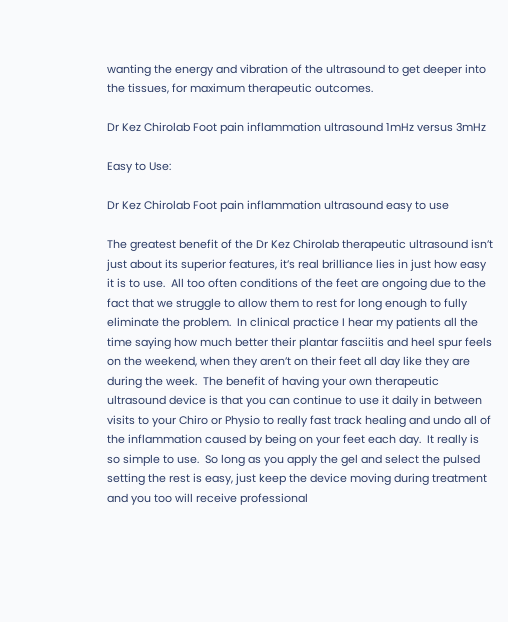wanting the energy and vibration of the ultrasound to get deeper into the tissues, for maximum therapeutic outcomes.

Dr Kez Chirolab Foot pain inflammation ultrasound 1mHz versus 3mHz

Easy to Use:

Dr Kez Chirolab Foot pain inflammation ultrasound easy to use

The greatest benefit of the Dr Kez Chirolab therapeutic ultrasound isn’t just about its superior features, it’s real brilliance lies in just how easy it is to use.  All too often conditions of the feet are ongoing due to the fact that we struggle to allow them to rest for long enough to fully eliminate the problem.  In clinical practice I hear my patients all the time saying how much better their plantar fasciitis and heel spur feels on the weekend, when they aren’t on their feet all day like they are during the week.  The benefit of having your own therapeutic ultrasound device is that you can continue to use it daily in between visits to your Chiro or Physio to really fast track healing and undo all of the inflammation caused by being on your feet each day.  It really is so simple to use.  So long as you apply the gel and select the pulsed setting the rest is easy, just keep the device moving during treatment and you too will receive professional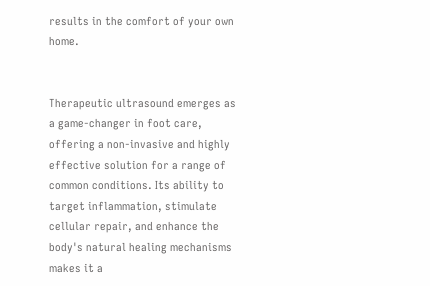results in the comfort of your own home.


Therapeutic ultrasound emerges as a game-changer in foot care, offering a non-invasive and highly effective solution for a range of common conditions. Its ability to target inflammation, stimulate cellular repair, and enhance the body's natural healing mechanisms makes it a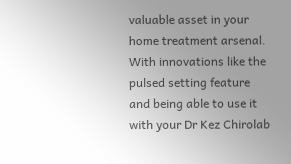valuable asset in your home treatment arsenal. With innovations like the pulsed setting feature and being able to use it with your Dr Kez Chirolab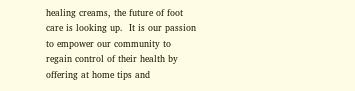healing creams, the future of foot care is looking up.  It is our passion to empower our community to regain control of their health by offering at home tips and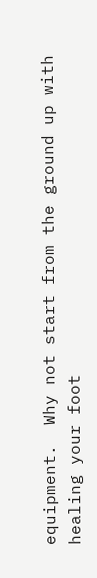equipment.  Why not start from the ground up with healing your foot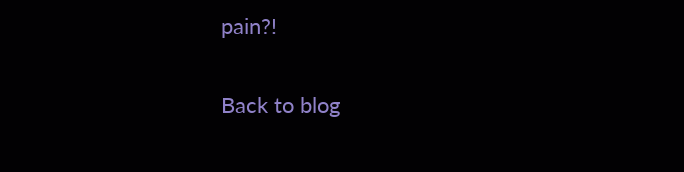pain?!

Back to blog